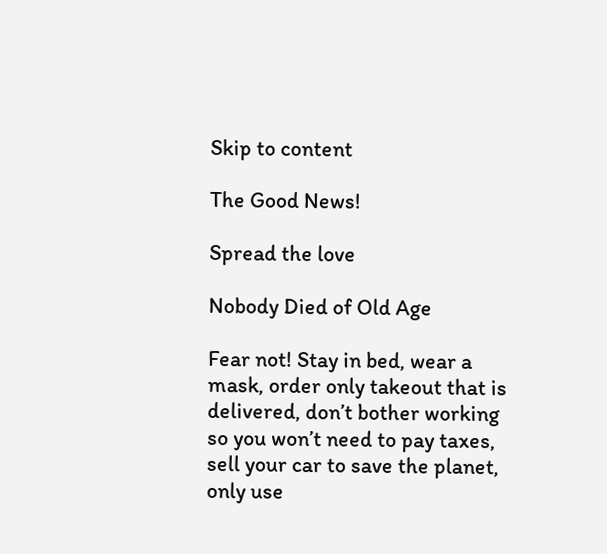Skip to content

The Good News!

Spread the love

Nobody Died of Old Age

Fear not! Stay in bed, wear a mask, order only takeout that is delivered, don’t bother working so you won’t need to pay taxes, sell your car to save the planet, only use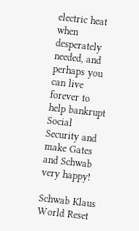electric heat when desperately needed, and perhaps you can live forever to help bankrupt Social Security and make Gates and Schwab very happy!

Schwab Klaus World Reset